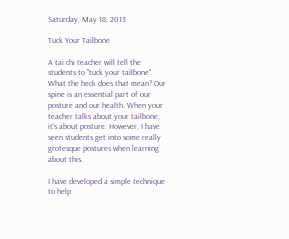Saturday, May 18, 2013

Tuck Your Tailbone

A tai chi teacher will tell the students to "tuck your tailbone". What the heck does that mean? Our spine is an essential part of our posture and our health. When your teacher talks about your tailbone, it's about posture. However, I have seen students get into some really grotesque postures when learning about this.

I have developed a simple technique to help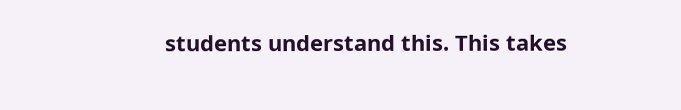students understand this. This takes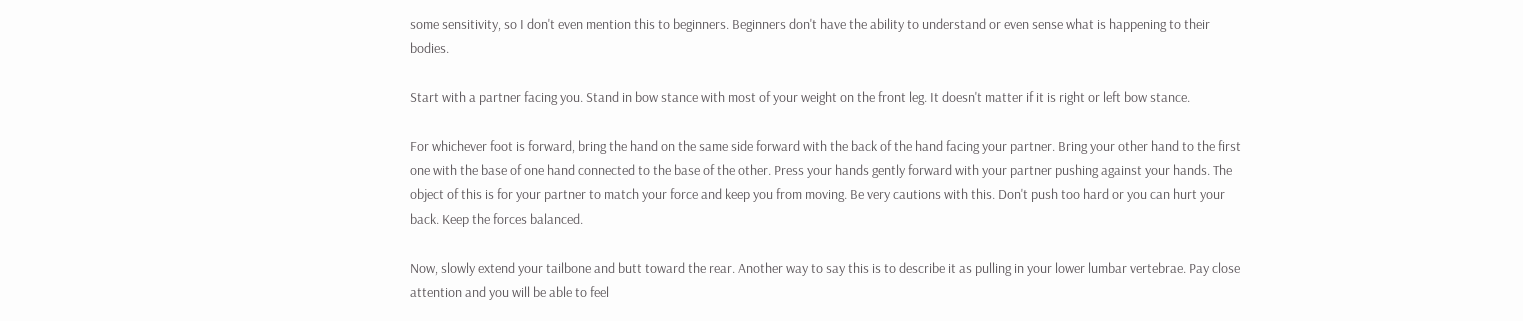some sensitivity, so I don't even mention this to beginners. Beginners don't have the ability to understand or even sense what is happening to their bodies.

Start with a partner facing you. Stand in bow stance with most of your weight on the front leg. It doesn't matter if it is right or left bow stance.

For whichever foot is forward, bring the hand on the same side forward with the back of the hand facing your partner. Bring your other hand to the first one with the base of one hand connected to the base of the other. Press your hands gently forward with your partner pushing against your hands. The object of this is for your partner to match your force and keep you from moving. Be very cautions with this. Don't push too hard or you can hurt your back. Keep the forces balanced.

Now, slowly extend your tailbone and butt toward the rear. Another way to say this is to describe it as pulling in your lower lumbar vertebrae. Pay close attention and you will be able to feel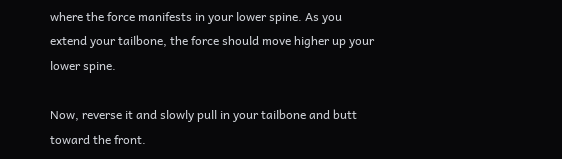where the force manifests in your lower spine. As you extend your tailbone, the force should move higher up your lower spine.

Now, reverse it and slowly pull in your tailbone and butt toward the front.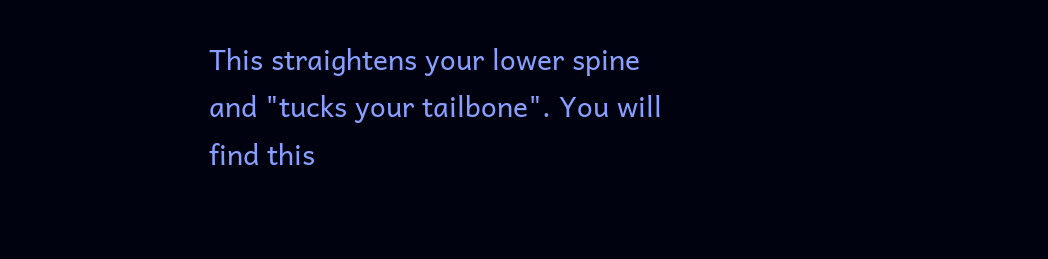This straightens your lower spine and "tucks your tailbone". You will find this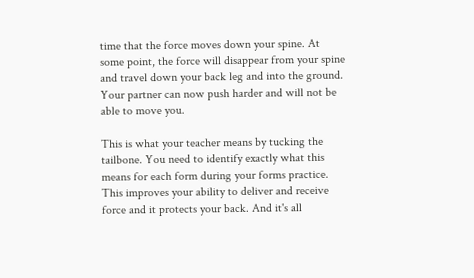time that the force moves down your spine. At some point, the force will disappear from your spine and travel down your back leg and into the ground. Your partner can now push harder and will not be able to move you.

This is what your teacher means by tucking the tailbone. You need to identify exactly what this means for each form during your forms practice. This improves your ability to deliver and receive force and it protects your back. And it's all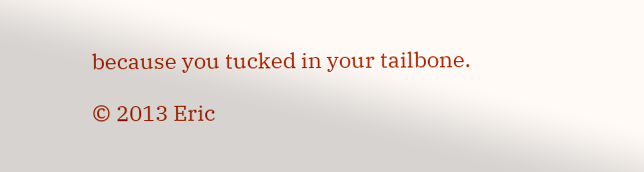because you tucked in your tailbone.

© 2013 Eric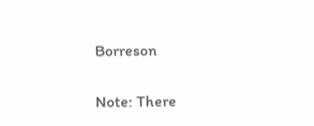Borreson

Note: There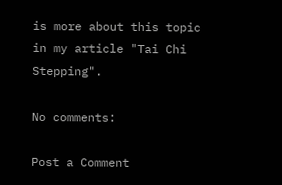is more about this topic in my article "Tai Chi Stepping".

No comments:

Post a Comment